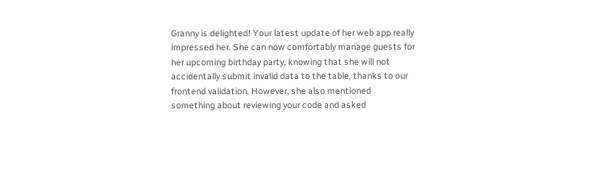Granny is delighted! Your latest update of her web app really impressed her. She can now comfortably manage guests for her upcoming birthday party, knowing that she will not accidentally submit invalid data to the table, thanks to our frontend validation. However, she also mentioned something about reviewing your code and asked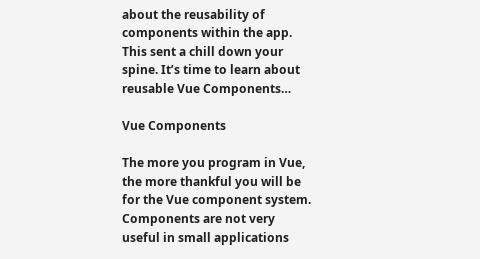about the reusability of components within the app. This sent a chill down your spine. It’s time to learn about reusable Vue Components…

Vue Components

The more you program in Vue, the more thankful you will be for the Vue component system. Components are not very useful in small applications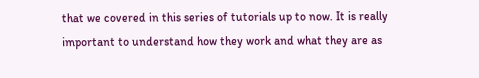that we covered in this series of tutorials up to now. It is really important to understand how they work and what they are as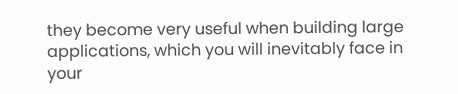they become very useful when building large applications, which you will inevitably face in your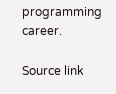programming career.

Source link